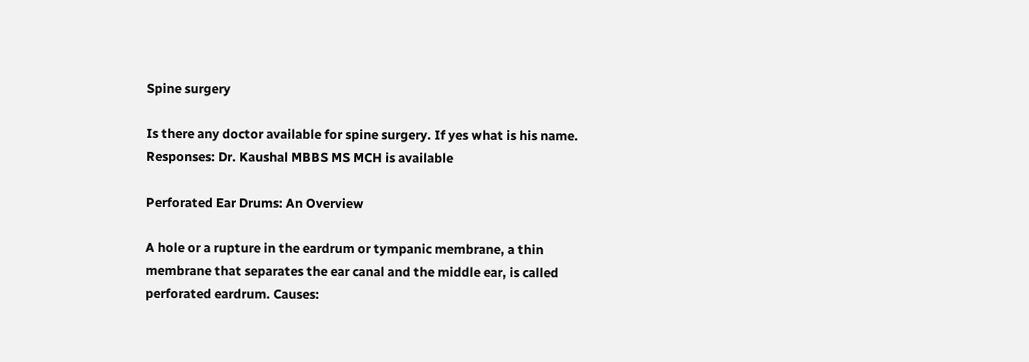Spine surgery

Is there any doctor available for spine surgery. If yes what is his name. Responses: Dr. Kaushal MBBS MS MCH is available

Perforated Ear Drums: An Overview

A hole or a rupture in the eardrum or tympanic membrane, a thin membrane that separates the ear canal and the middle ear, is called perforated eardrum. Causes: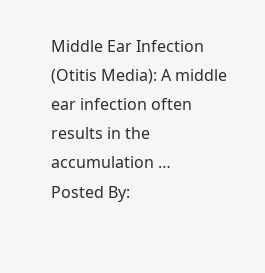Middle Ear Infection (Otitis Media): A middle ear infection often results in the accumulation …
Posted By: